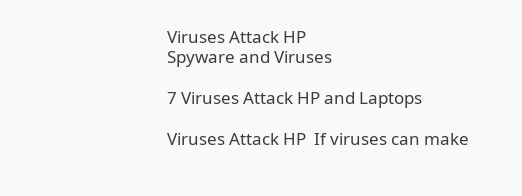Viruses Attack HP
Spyware and Viruses

7 Viruses Attack HP and Laptops

Viruses Attack HP  If viruses can make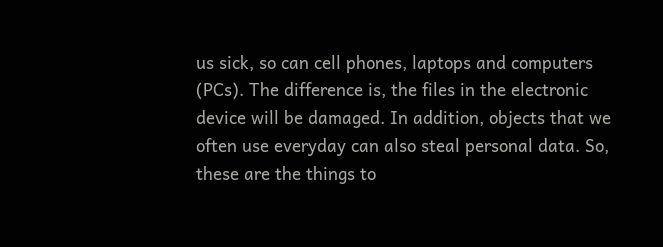us sick, so can cell phones, laptops and computers (PCs). The difference is, the files in the electronic device will be damaged. In addition, objects that we often use everyday can also steal personal data. So, these are the things to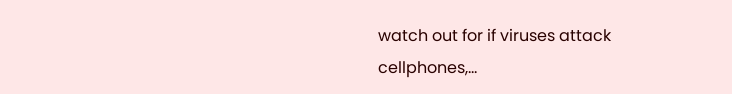watch out for if viruses attack cellphones,…